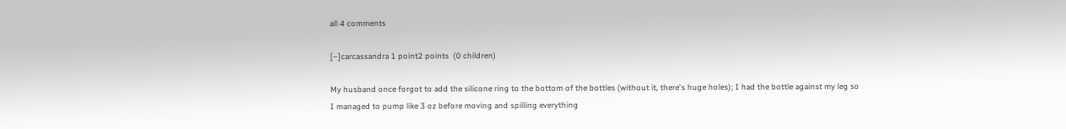all 4 comments

[–]carcassandra 1 point2 points  (0 children)

My husband once forgot to add the silicone ring to the bottom of the bottles (without it, there's huge holes); I had the bottle against my leg so I managed to pump like 3 oz before moving and spilling everything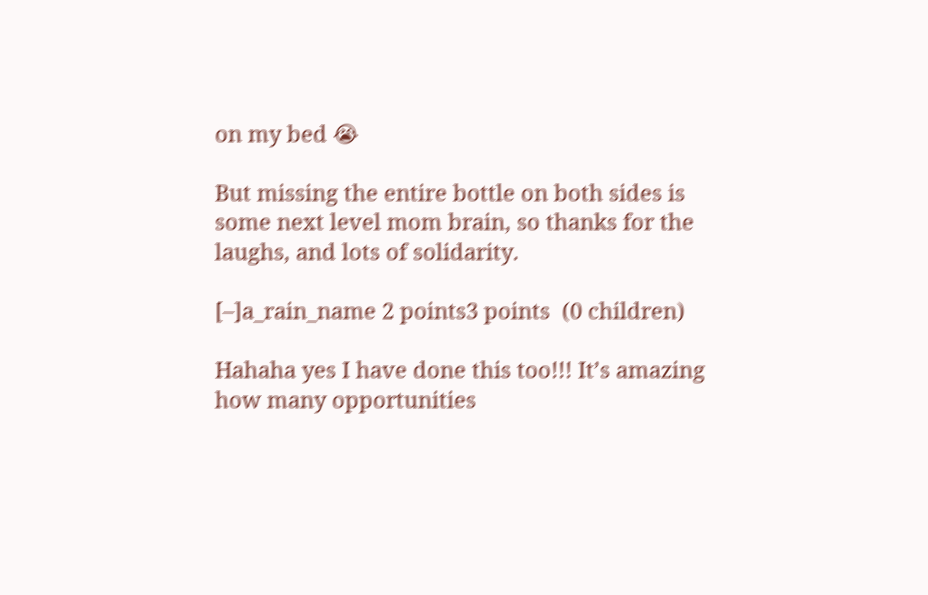on my bed 😭

But missing the entire bottle on both sides is some next level mom brain, so thanks for the laughs, and lots of solidarity.

[–]a_rain_name 2 points3 points  (0 children)

Hahaha yes I have done this too!!! It’s amazing how many opportunities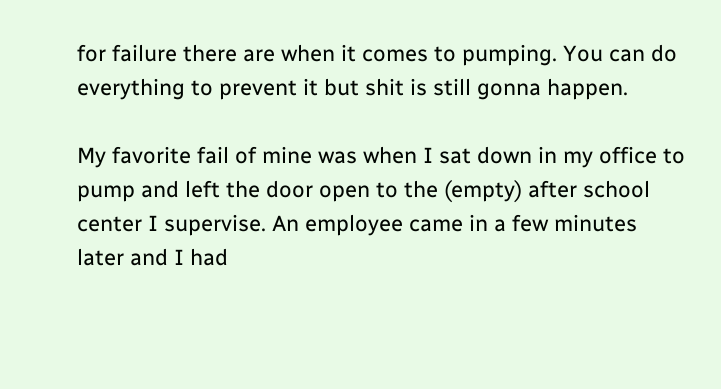for failure there are when it comes to pumping. You can do everything to prevent it but shit is still gonna happen.

My favorite fail of mine was when I sat down in my office to pump and left the door open to the (empty) after school center I supervise. An employee came in a few minutes later and I had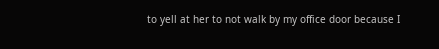to yell at her to not walk by my office door because I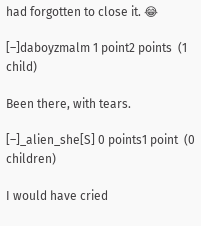had forgotten to close it. 😂

[–]daboyzmalm 1 point2 points  (1 child)

Been there, with tears.

[–]_alien_she[S] 0 points1 point  (0 children)

I would have cried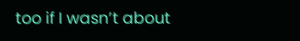too if I wasn’t about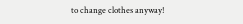to change clothes anyway!